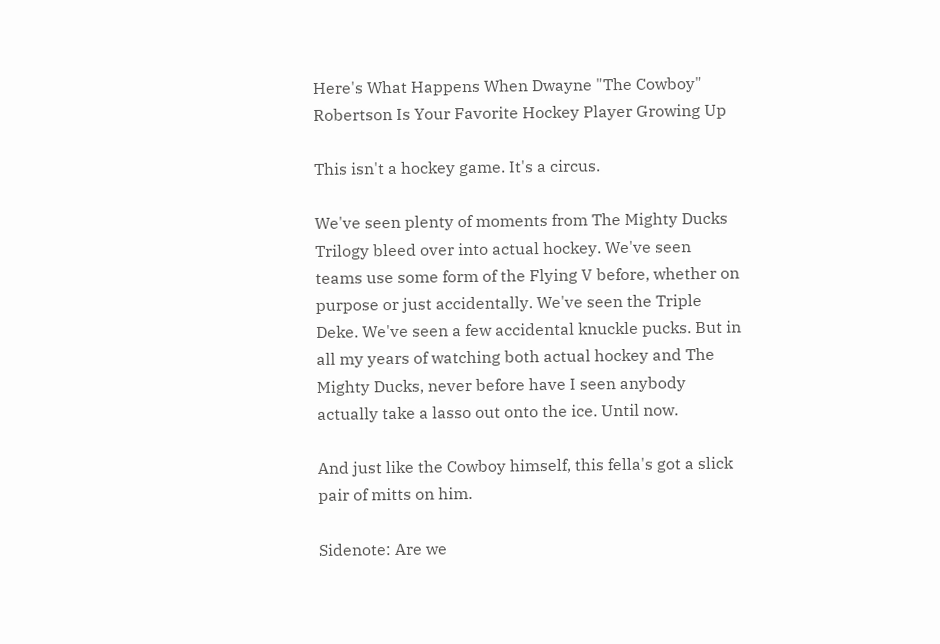Here's What Happens When Dwayne "The Cowboy" Robertson Is Your Favorite Hockey Player Growing Up

This isn't a hockey game. It's a circus.

We've seen plenty of moments from The Mighty Ducks Trilogy bleed over into actual hockey. We've seen teams use some form of the Flying V before, whether on purpose or just accidentally. We've seen the Triple Deke. We've seen a few accidental knuckle pucks. But in all my years of watching both actual hockey and The Mighty Ducks, never before have I seen anybody actually take a lasso out onto the ice. Until now.

And just like the Cowboy himself, this fella's got a slick pair of mitts on him.

Sidenote: Are we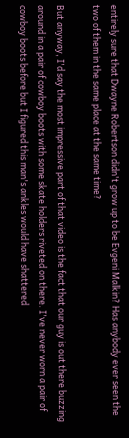entirely sure that Dwayne Robertson didn't grow up to be Evgeni Malkin? Has anybody ever seen the two of them in the same place at the same time?

But anyway, I'd say the most impressive part of that video is the fact that our guy is out there buzzing around in a pair of cowboy boots with some skate holders riveted on there. I've never worn a pair of cowboy boots before but I figured this man's ankles would have shattered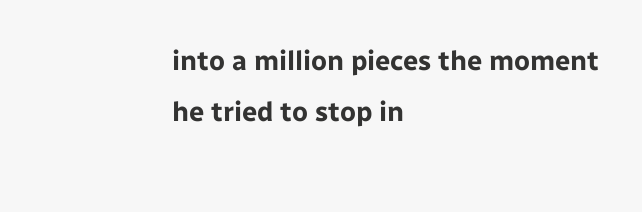into a million pieces the moment he tried to stop in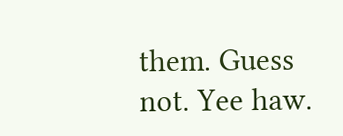them. Guess not. Yee haw.